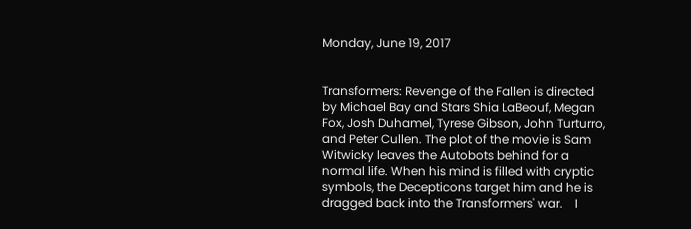Monday, June 19, 2017


Transformers: Revenge of the Fallen is directed by Michael Bay and Stars Shia LaBeouf, Megan Fox, Josh Duhamel, Tyrese Gibson, John Turturro, and Peter Cullen. The plot of the movie is Sam Witwicky leaves the Autobots behind for a normal life. When his mind is filled with cryptic symbols, the Decepticons target him and he is dragged back into the Transformers' war.    I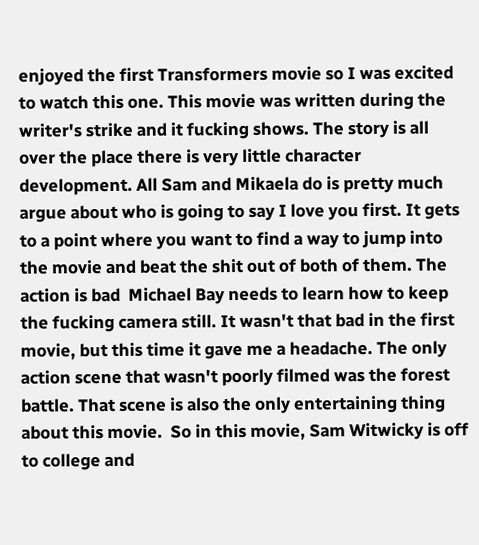enjoyed the first Transformers movie so I was excited to watch this one. This movie was written during the writer's strike and it fucking shows. The story is all over the place there is very little character development. All Sam and Mikaela do is pretty much argue about who is going to say I love you first. It gets to a point where you want to find a way to jump into the movie and beat the shit out of both of them. The action is bad  Michael Bay needs to learn how to keep the fucking camera still. It wasn't that bad in the first movie, but this time it gave me a headache. The only action scene that wasn't poorly filmed was the forest battle. That scene is also the only entertaining thing about this movie.  So in this movie, Sam Witwicky is off to college and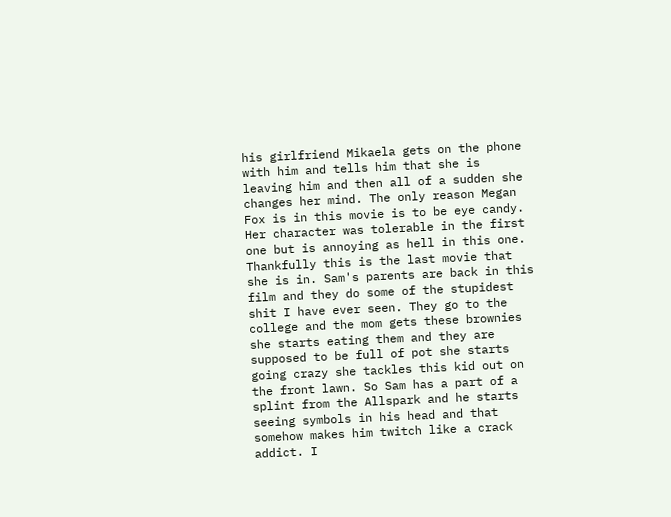his girlfriend Mikaela gets on the phone with him and tells him that she is leaving him and then all of a sudden she changes her mind. The only reason Megan Fox is in this movie is to be eye candy. Her character was tolerable in the first one but is annoying as hell in this one. Thankfully this is the last movie that she is in. Sam's parents are back in this film and they do some of the stupidest shit I have ever seen. They go to the college and the mom gets these brownies she starts eating them and they are supposed to be full of pot she starts going crazy she tackles this kid out on the front lawn. So Sam has a part of a splint from the Allspark and he starts seeing symbols in his head and that somehow makes him twitch like a crack addict. I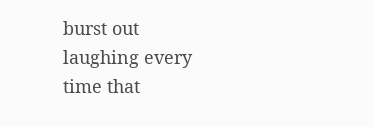burst out laughing every time that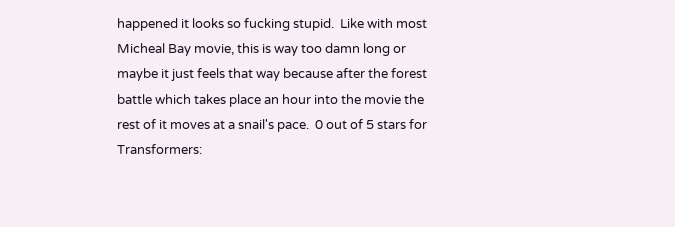happened it looks so fucking stupid.  Like with most Micheal Bay movie, this is way too damn long or maybe it just feels that way because after the forest battle which takes place an hour into the movie the rest of it moves at a snail's pace.  0 out of 5 stars for Transformers: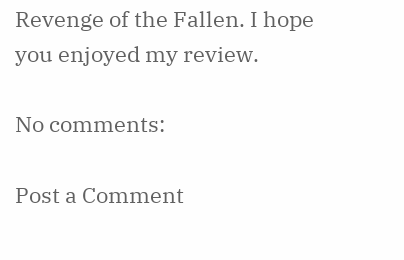Revenge of the Fallen. I hope you enjoyed my review.

No comments:

Post a Comment